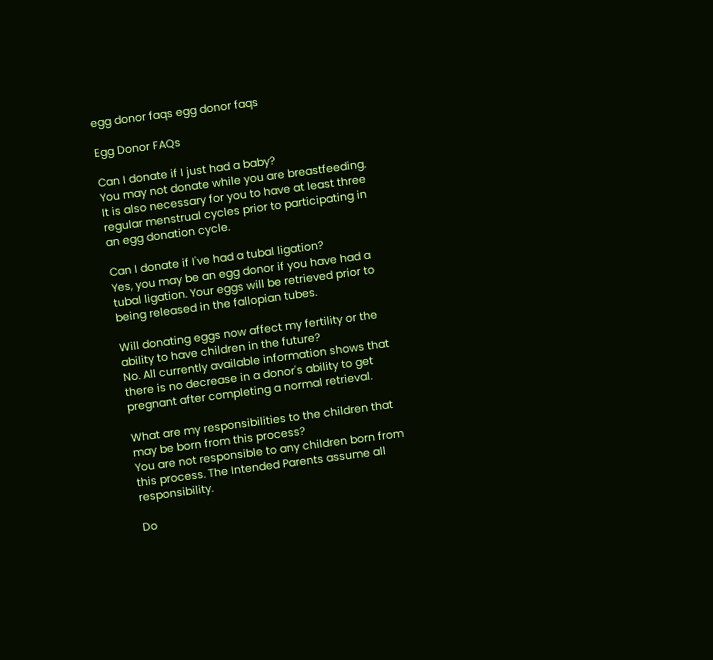egg donor faqs egg donor faqs

Egg Donor FAQs

Can I donate if I just had a baby?
You may not donate while you are breastfeeding. It is also necessary for you to have at least three regular menstrual cycles prior to participating in an egg donation cycle.

Can I donate if I've had a tubal ligation?
Yes, you may be an egg donor if you have had a tubal ligation. Your eggs will be retrieved prior to being released in the fallopian tubes.

Will donating eggs now affect my fertility or the ability to have children in the future?
No. All currently available information shows that there is no decrease in a donor's ability to get pregnant after completing a normal retrieval.

What are my responsibilities to the children that may be born from this process?
You are not responsible to any children born from this process. The Intended Parents assume all responsibility.

Do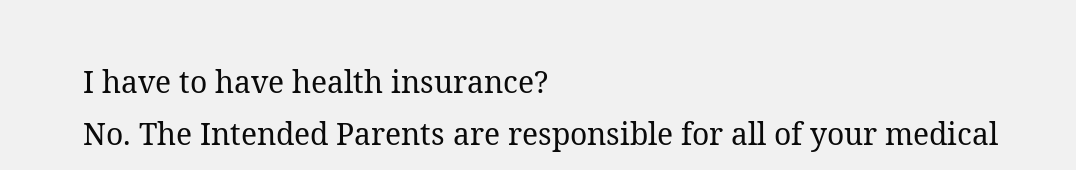I have to have health insurance?
No. The Intended Parents are responsible for all of your medical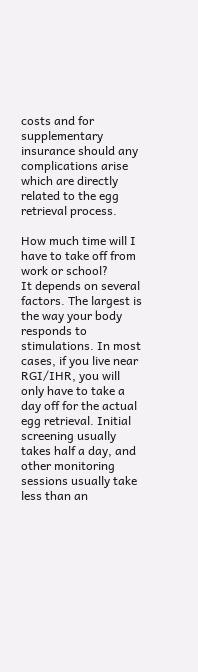costs and for supplementary insurance should any complications arise which are directly related to the egg retrieval process.

How much time will I have to take off from work or school?
It depends on several factors. The largest is the way your body responds to stimulations. In most cases, if you live near RGI/IHR, you will only have to take a day off for the actual egg retrieval. Initial screening usually takes half a day, and other monitoring sessions usually take less than an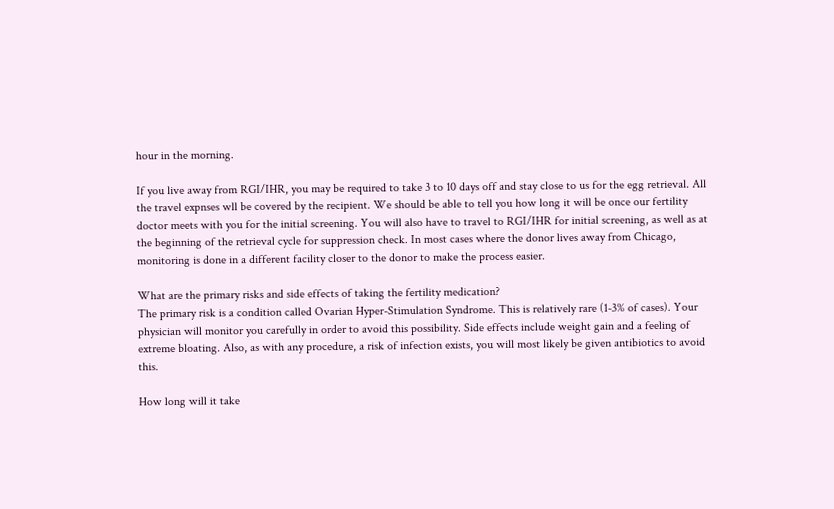hour in the morning.

If you live away from RGI/IHR, you may be required to take 3 to 10 days off and stay close to us for the egg retrieval. All the travel expnses wll be covered by the recipient. We should be able to tell you how long it will be once our fertility doctor meets with you for the initial screening. You will also have to travel to RGI/IHR for initial screening, as well as at the beginning of the retrieval cycle for suppression check. In most cases where the donor lives away from Chicago, monitoring is done in a different facility closer to the donor to make the process easier.

What are the primary risks and side effects of taking the fertility medication?
The primary risk is a condition called Ovarian Hyper-Stimulation Syndrome. This is relatively rare (1-3% of cases). Your physician will monitor you carefully in order to avoid this possibility. Side effects include weight gain and a feeling of extreme bloating. Also, as with any procedure, a risk of infection exists, you will most likely be given antibiotics to avoid this.

How long will it take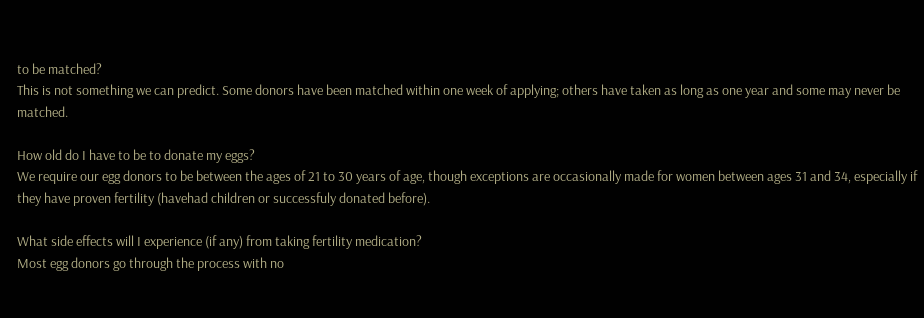to be matched?
This is not something we can predict. Some donors have been matched within one week of applying; others have taken as long as one year and some may never be matched.

How old do I have to be to donate my eggs?
We require our egg donors to be between the ages of 21 to 30 years of age, though exceptions are occasionally made for women between ages 31 and 34, especially if they have proven fertility (havehad children or successfuly donated before).

What side effects will I experience (if any) from taking fertility medication?
Most egg donors go through the process with no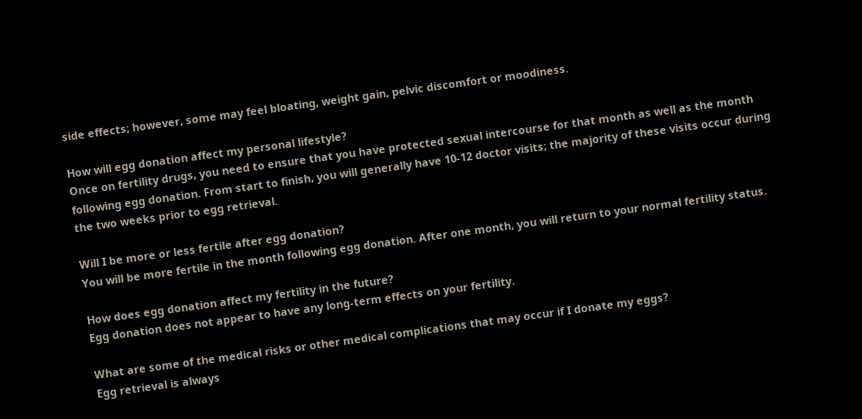side effects; however, some may feel bloating, weight gain, pelvic discomfort or moodiness.

How will egg donation affect my personal lifestyle?
Once on fertility drugs, you need to ensure that you have protected sexual intercourse for that month as well as the month following egg donation. From start to finish, you will generally have 10-12 doctor visits; the majority of these visits occur during the two weeks prior to egg retrieval.

Will I be more or less fertile after egg donation?
You will be more fertile in the month following egg donation. After one month, you will return to your normal fertility status.

How does egg donation affect my fertility in the future?
Egg donation does not appear to have any long-term effects on your fertility.

What are some of the medical risks or other medical complications that may occur if I donate my eggs?
Egg retrieval is always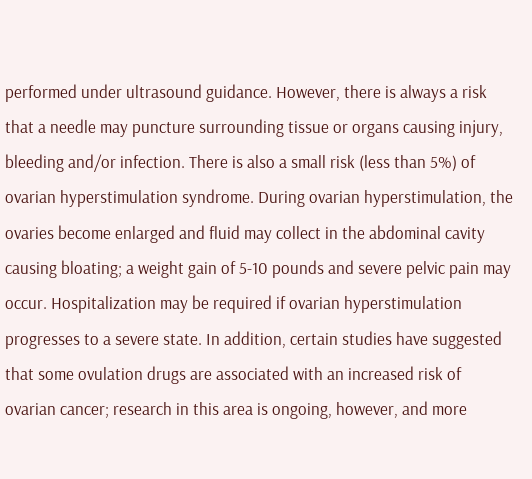performed under ultrasound guidance. However, there is always a risk that a needle may puncture surrounding tissue or organs causing injury, bleeding and/or infection. There is also a small risk (less than 5%) of ovarian hyperstimulation syndrome. During ovarian hyperstimulation, the ovaries become enlarged and fluid may collect in the abdominal cavity causing bloating; a weight gain of 5-10 pounds and severe pelvic pain may occur. Hospitalization may be required if ovarian hyperstimulation progresses to a severe state. In addition, certain studies have suggested that some ovulation drugs are associated with an increased risk of ovarian cancer; research in this area is ongoing, however, and more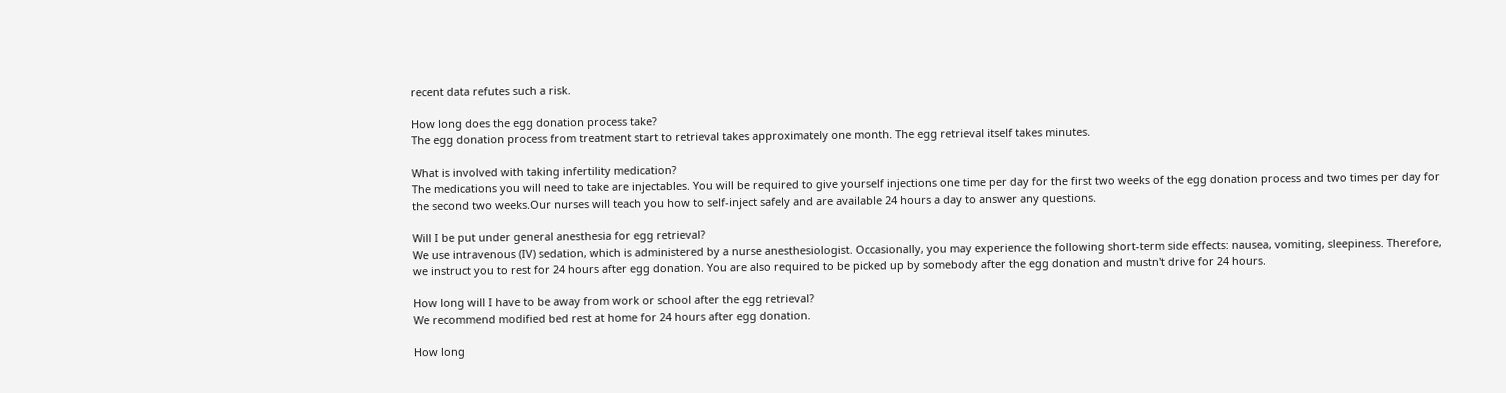recent data refutes such a risk.

How long does the egg donation process take?
The egg donation process from treatment start to retrieval takes approximately one month. The egg retrieval itself takes minutes.

What is involved with taking infertility medication?
The medications you will need to take are injectables. You will be required to give yourself injections one time per day for the first two weeks of the egg donation process and two times per day for the second two weeks.Our nurses will teach you how to self-inject safely and are available 24 hours a day to answer any questions.

Will I be put under general anesthesia for egg retrieval?
We use intravenous (IV) sedation, which is administered by a nurse anesthesiologist. Occasionally, you may experience the following short-term side effects: nausea, vomiting, sleepiness. Therefore, we instruct you to rest for 24 hours after egg donation. You are also required to be picked up by somebody after the egg donation and mustn't drive for 24 hours.

How long will I have to be away from work or school after the egg retrieval?
We recommend modified bed rest at home for 24 hours after egg donation.

How long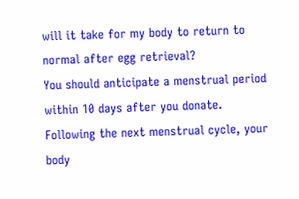will it take for my body to return to normal after egg retrieval?
You should anticipate a menstrual period within 10 days after you donate. Following the next menstrual cycle, your body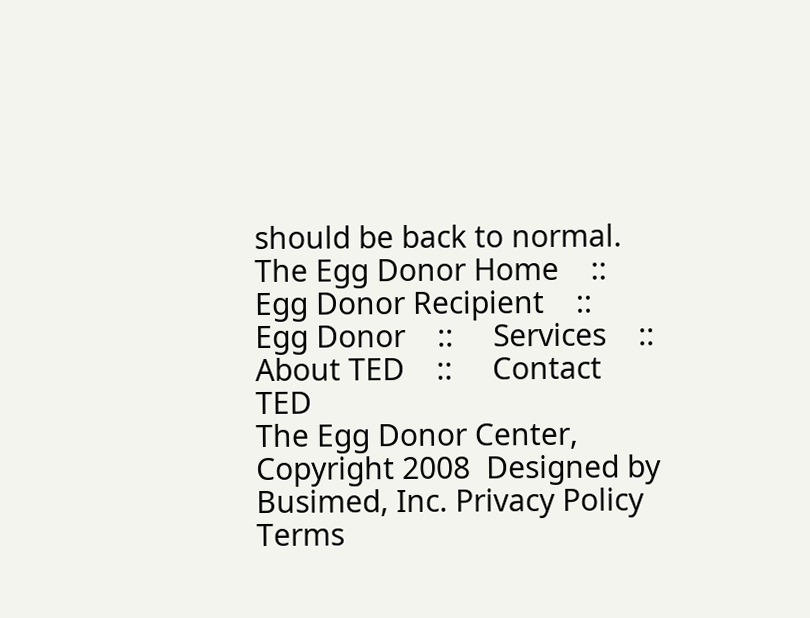should be back to normal.
The Egg Donor Home    ::     Egg Donor Recipient    ::     Egg Donor    ::     Services    ::     About TED    ::     Contact TED
The Egg Donor Center, Copyright 2008  Designed by Busimed, Inc. Privacy Policy Terms